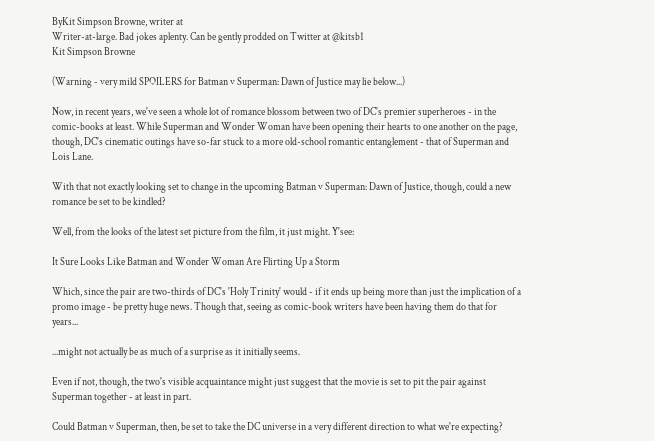ByKit Simpson Browne, writer at
Writer-at-large. Bad jokes aplenty. Can be gently prodded on Twitter at @kitsb1
Kit Simpson Browne

(Warning - very mild SPOILERS for Batman v Superman: Dawn of Justice may lie below...)

Now, in recent years, we've seen a whole lot of romance blossom between two of DC's premier superheroes - in the comic-books at least. While Superman and Wonder Woman have been opening their hearts to one another on the page, though, DC's cinematic outings have so-far stuck to a more old-school romantic entanglement - that of Superman and Lois Lane.

With that not exactly looking set to change in the upcoming Batman v Superman: Dawn of Justice, though, could a new romance be set to be kindled?

Well, from the looks of the latest set picture from the film, it just might. Y'see:

It Sure Looks Like Batman and Wonder Woman Are Flirting Up a Storm

Which, since the pair are two-thirds of DC's 'Holy Trinity' would - if it ends up being more than just the implication of a promo image - be pretty huge news. Though that, seeing as comic-book writers have been having them do that for years...

...might not actually be as much of a surprise as it initially seems.

Even if not, though, the two's visible acquaintance might just suggest that the movie is set to pit the pair against Superman together - at least in part.

Could Batman v Superman, then, be set to take the DC universe in a very different direction to what we're expecting?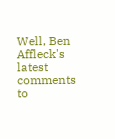Well, Ben Affleck's latest comments to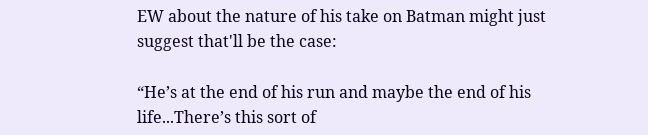EW about the nature of his take on Batman might just suggest that'll be the case:

“He’s at the end of his run and maybe the end of his life...There’s this sort of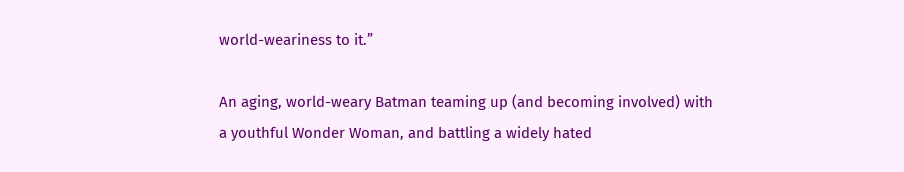world-weariness to it.”

An aging, world-weary Batman teaming up (and becoming involved) with a youthful Wonder Woman, and battling a widely hated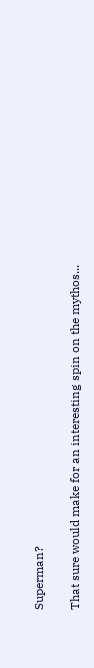Superman?

That sure would make for an interesting spin on the mythos...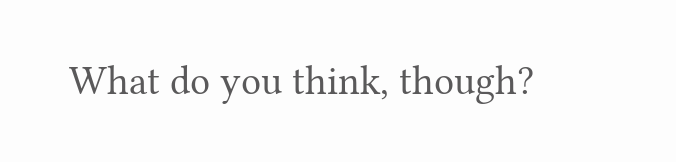What do you think, though?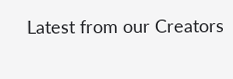Latest from our Creators